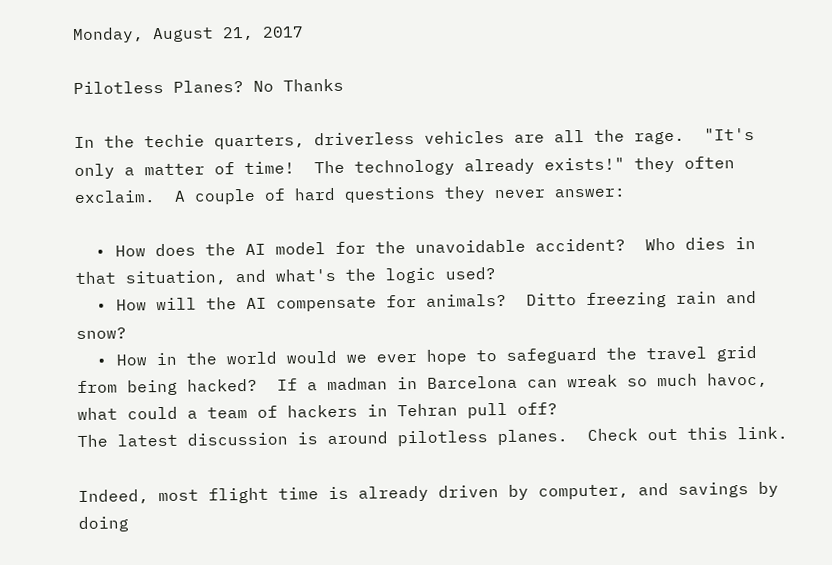Monday, August 21, 2017

Pilotless Planes? No Thanks

In the techie quarters, driverless vehicles are all the rage.  "It's only a matter of time!  The technology already exists!" they often exclaim.  A couple of hard questions they never answer:

  • How does the AI model for the unavoidable accident?  Who dies in that situation, and what's the logic used?
  • How will the AI compensate for animals?  Ditto freezing rain and snow?
  • How in the world would we ever hope to safeguard the travel grid from being hacked?  If a madman in Barcelona can wreak so much havoc, what could a team of hackers in Tehran pull off?
The latest discussion is around pilotless planes.  Check out this link.

Indeed, most flight time is already driven by computer, and savings by doing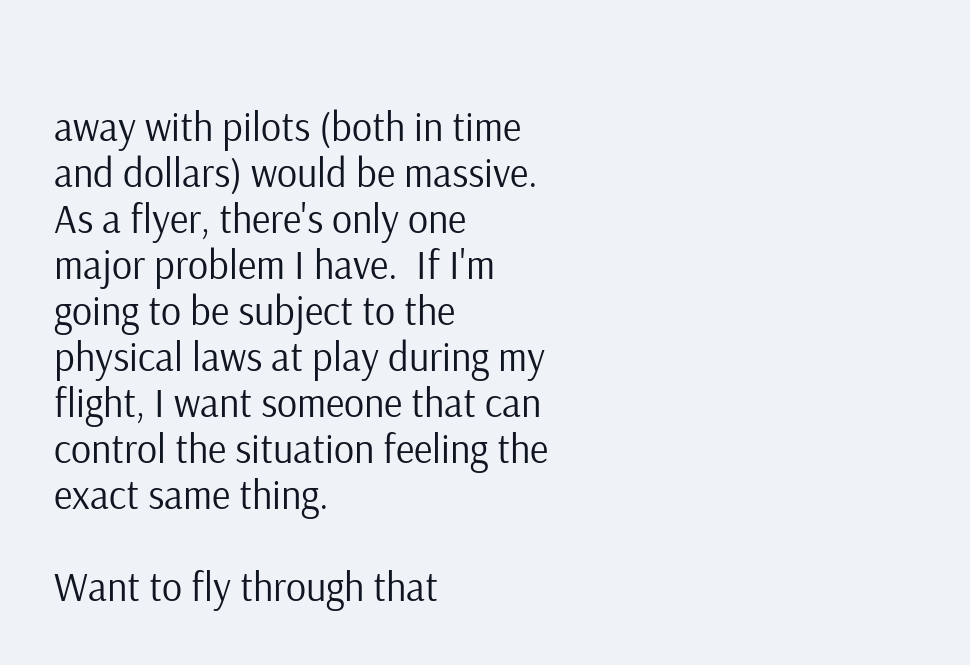away with pilots (both in time and dollars) would be massive.  As a flyer, there's only one major problem I have.  If I'm going to be subject to the physical laws at play during my flight, I want someone that can control the situation feeling the exact same thing.

Want to fly through that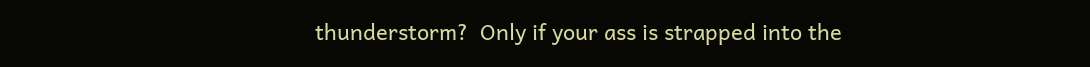thunderstorm?  Only if your ass is strapped into the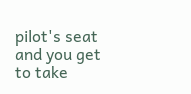pilot's seat and you get to take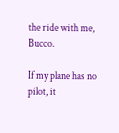the ride with me, Bucco.

If my plane has no pilot, it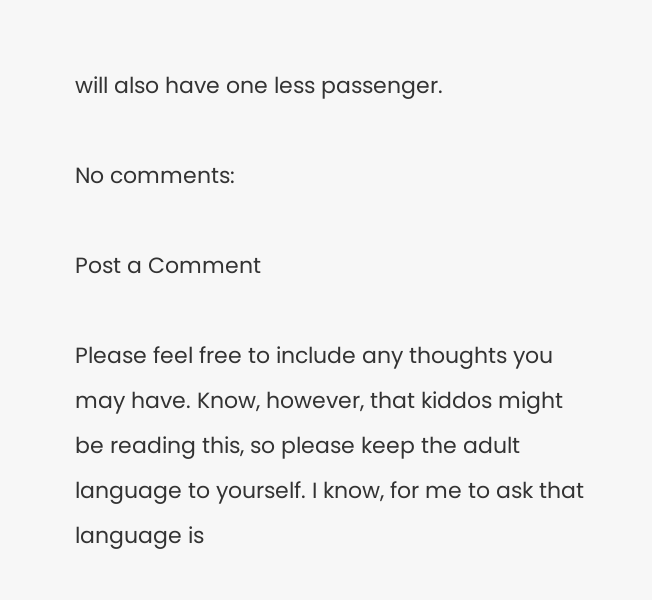will also have one less passenger.

No comments:

Post a Comment

Please feel free to include any thoughts you may have. Know, however, that kiddos might be reading this, so please keep the adult language to yourself. I know, for me to ask that language is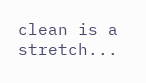clean is a stretch...